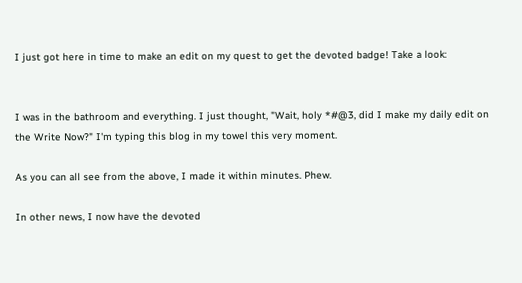I just got here in time to make an edit on my quest to get the devoted badge! Take a look:


I was in the bathroom and everything. I just thought, "Wait, holy *#@3, did I make my daily edit on the Write Now?" I'm typing this blog in my towel this very moment.

As you can all see from the above, I made it within minutes. Phew.

In other news, I now have the devoted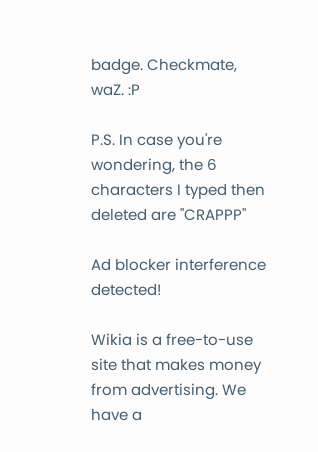badge. Checkmate, waZ. :P

P.S. In case you're wondering, the 6 characters I typed then deleted are "CRAPPP"

Ad blocker interference detected!

Wikia is a free-to-use site that makes money from advertising. We have a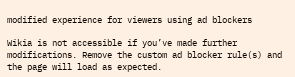modified experience for viewers using ad blockers

Wikia is not accessible if you’ve made further modifications. Remove the custom ad blocker rule(s) and the page will load as expected.